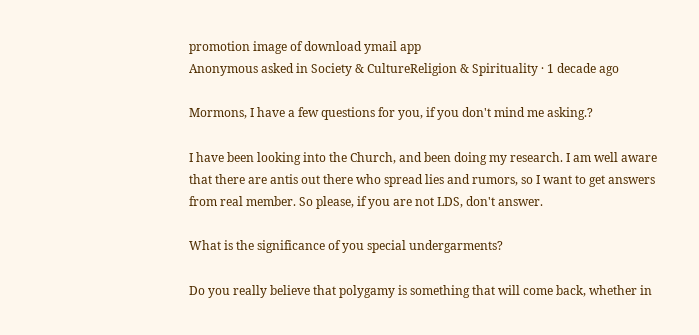promotion image of download ymail app
Anonymous asked in Society & CultureReligion & Spirituality · 1 decade ago

Mormons, I have a few questions for you, if you don't mind me asking.?

I have been looking into the Church, and been doing my research. I am well aware that there are antis out there who spread lies and rumors, so I want to get answers from real member. So please, if you are not LDS, don't answer.

What is the significance of you special undergarments?

Do you really believe that polygamy is something that will come back, whether in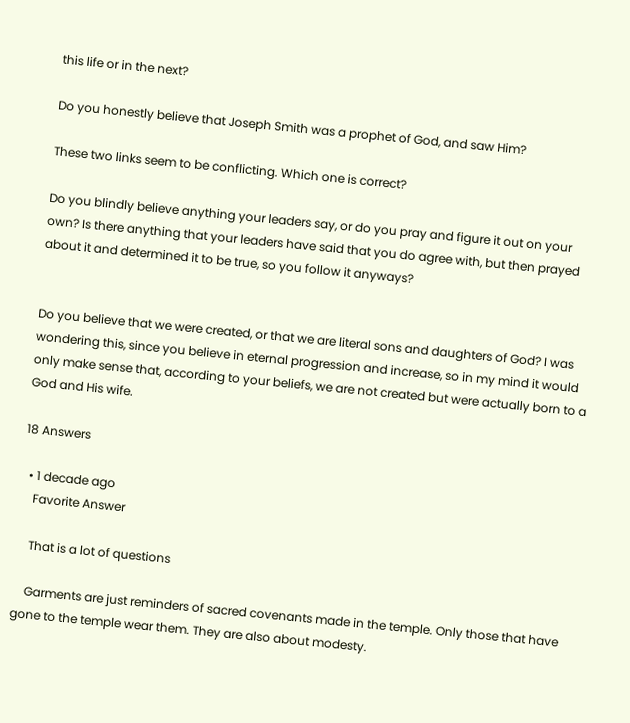this life or in the next?

Do you honestly believe that Joseph Smith was a prophet of God, and saw Him?

These two links seem to be conflicting. Which one is correct?

Do you blindly believe anything your leaders say, or do you pray and figure it out on your own? Is there anything that your leaders have said that you do agree with, but then prayed about it and determined it to be true, so you follow it anyways?


Do you believe that we were created, or that we are literal sons and daughters of God? I was wondering this, since you believe in eternal progression and increase, so in my mind it would only make sense that, according to your beliefs, we are not created but were actually born to a God and His wife.

18 Answers

  • 1 decade ago
    Favorite Answer

    That is a lot of questions

    Garments are just reminders of sacred covenants made in the temple. Only those that have gone to the temple wear them. They are also about modesty.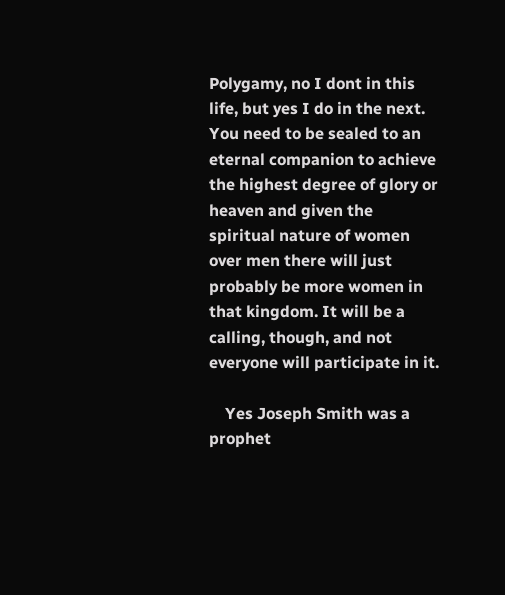Polygamy, no I dont in this life, but yes I do in the next. You need to be sealed to an eternal companion to achieve the highest degree of glory or heaven and given the spiritual nature of women over men there will just probably be more women in that kingdom. It will be a calling, though, and not everyone will participate in it.

    Yes Joseph Smith was a prophet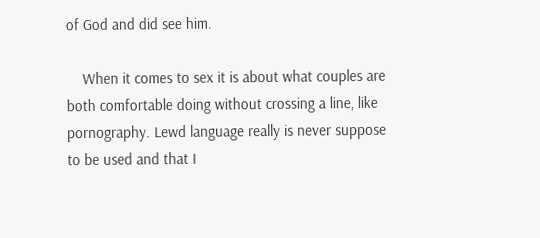of God and did see him.

    When it comes to sex it is about what couples are both comfortable doing without crossing a line, like pornography. Lewd language really is never suppose to be used and that I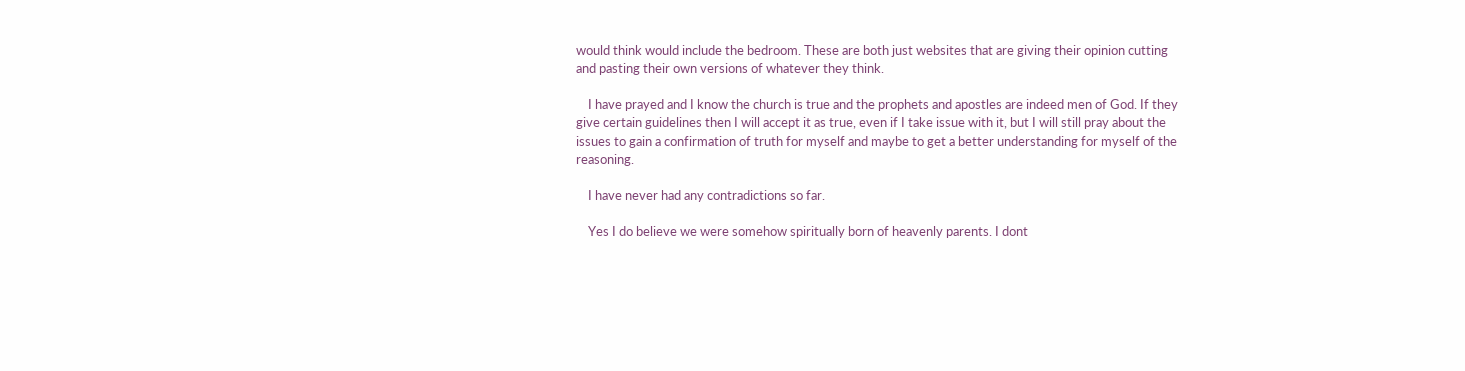would think would include the bedroom. These are both just websites that are giving their opinion cutting and pasting their own versions of whatever they think.

    I have prayed and I know the church is true and the prophets and apostles are indeed men of God. If they give certain guidelines then I will accept it as true, even if I take issue with it, but I will still pray about the issues to gain a confirmation of truth for myself and maybe to get a better understanding for myself of the reasoning.

    I have never had any contradictions so far.

    Yes I do believe we were somehow spiritually born of heavenly parents. I dont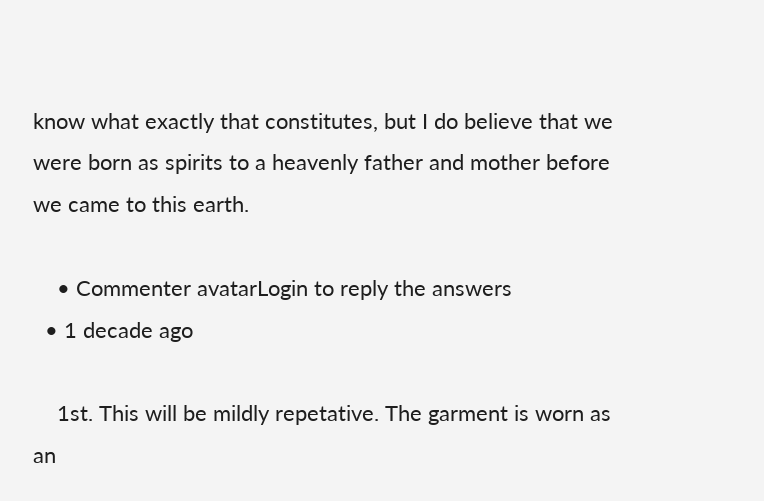know what exactly that constitutes, but I do believe that we were born as spirits to a heavenly father and mother before we came to this earth.

    • Commenter avatarLogin to reply the answers
  • 1 decade ago

    1st. This will be mildly repetative. The garment is worn as an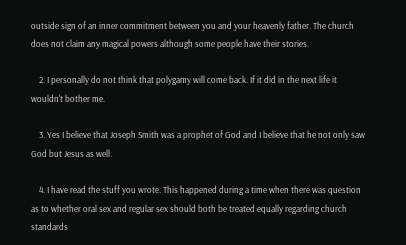outside sign of an inner commitment between you and your heavenly father. The church does not claim any magical powers although some people have their stories.

    2. I personally do not think that polygamy will come back. If it did in the next life it wouldn't bother me.

    3. Yes I believe that Joseph Smith was a prophet of God and I believe that he not only saw God but Jesus as well.

    4. I have read the stuff you wrote. This happened during a time when there was question as to whether oral sex and regular sex should both be treated equally regarding church standards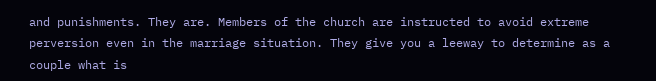and punishments. They are. Members of the church are instructed to avoid extreme perversion even in the marriage situation. They give you a leeway to determine as a couple what is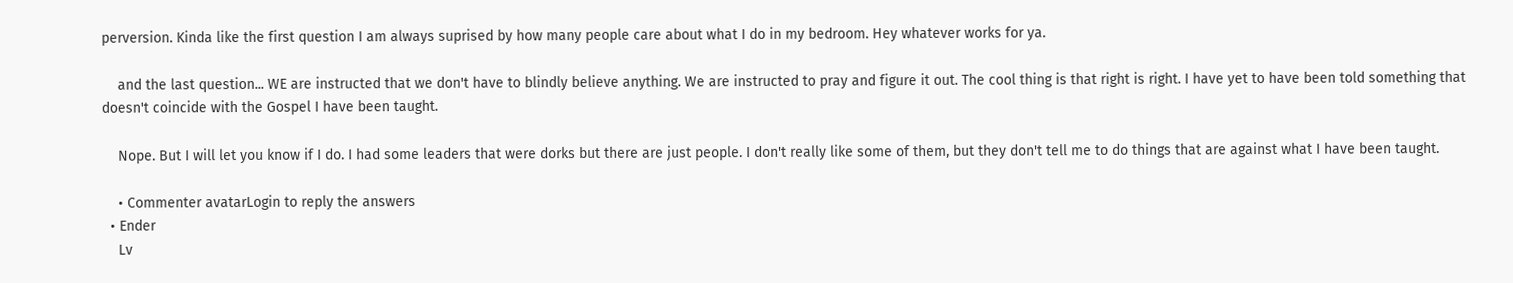perversion. Kinda like the first question I am always suprised by how many people care about what I do in my bedroom. Hey whatever works for ya.

    and the last question... WE are instructed that we don't have to blindly believe anything. We are instructed to pray and figure it out. The cool thing is that right is right. I have yet to have been told something that doesn't coincide with the Gospel I have been taught.

    Nope. But I will let you know if I do. I had some leaders that were dorks but there are just people. I don't really like some of them, but they don't tell me to do things that are against what I have been taught.

    • Commenter avatarLogin to reply the answers
  • Ender
    Lv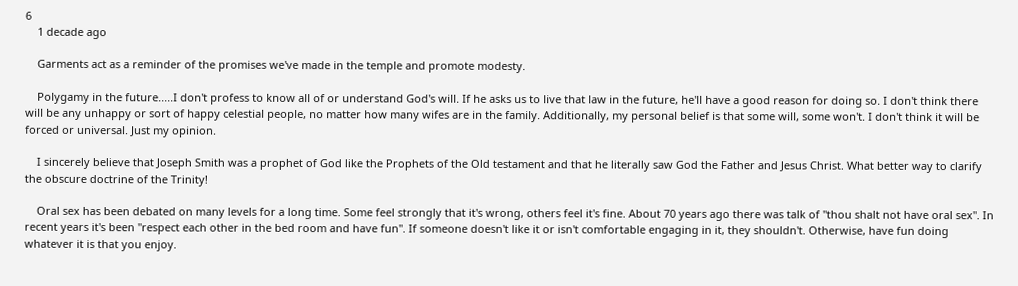6
    1 decade ago

    Garments act as a reminder of the promises we've made in the temple and promote modesty.

    Polygamy in the future.....I don't profess to know all of or understand God's will. If he asks us to live that law in the future, he'll have a good reason for doing so. I don't think there will be any unhappy or sort of happy celestial people, no matter how many wifes are in the family. Additionally, my personal belief is that some will, some won't. I don't think it will be forced or universal. Just my opinion.

    I sincerely believe that Joseph Smith was a prophet of God like the Prophets of the Old testament and that he literally saw God the Father and Jesus Christ. What better way to clarify the obscure doctrine of the Trinity!

    Oral sex has been debated on many levels for a long time. Some feel strongly that it's wrong, others feel it's fine. About 70 years ago there was talk of "thou shalt not have oral sex". In recent years it's been "respect each other in the bed room and have fun". If someone doesn't like it or isn't comfortable engaging in it, they shouldn't. Otherwise, have fun doing whatever it is that you enjoy.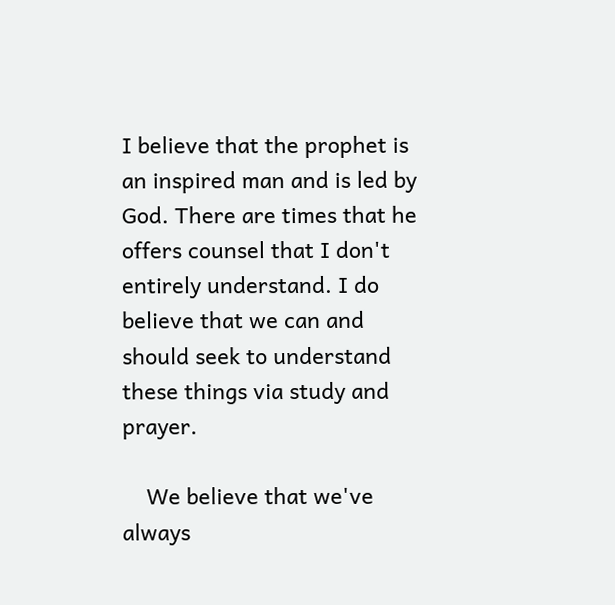I believe that the prophet is an inspired man and is led by God. There are times that he offers counsel that I don't entirely understand. I do believe that we can and should seek to understand these things via study and prayer.

    We believe that we've always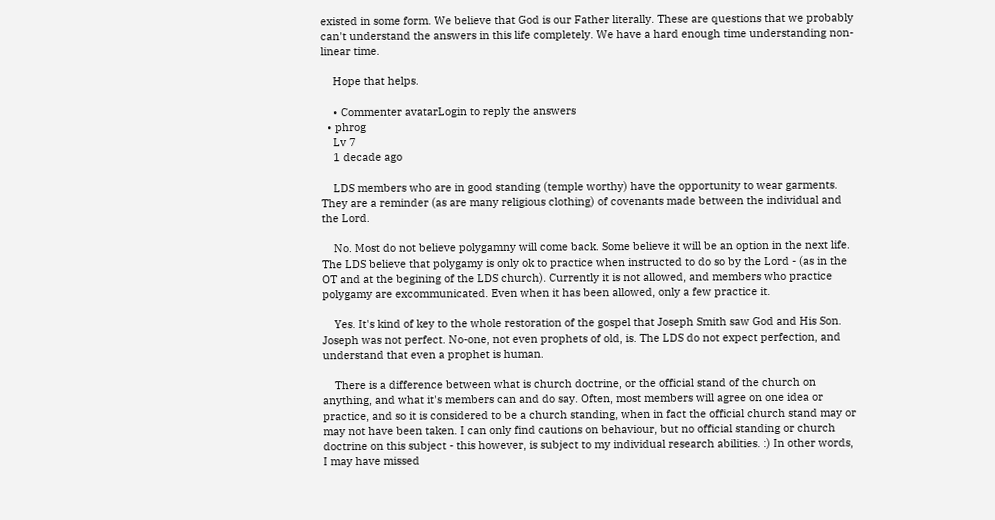existed in some form. We believe that God is our Father literally. These are questions that we probably can't understand the answers in this life completely. We have a hard enough time understanding non-linear time.

    Hope that helps.

    • Commenter avatarLogin to reply the answers
  • phrog
    Lv 7
    1 decade ago

    LDS members who are in good standing (temple worthy) have the opportunity to wear garments. They are a reminder (as are many religious clothing) of covenants made between the individual and the Lord.

    No. Most do not believe polygamny will come back. Some believe it will be an option in the next life. The LDS believe that polygamy is only ok to practice when instructed to do so by the Lord - (as in the OT and at the begining of the LDS church). Currently it is not allowed, and members who practice polygamy are excommunicated. Even when it has been allowed, only a few practice it.

    Yes. It's kind of key to the whole restoration of the gospel that Joseph Smith saw God and His Son. Joseph was not perfect. No-one, not even prophets of old, is. The LDS do not expect perfection, and understand that even a prophet is human.

    There is a difference between what is church doctrine, or the official stand of the church on anything, and what it's members can and do say. Often, most members will agree on one idea or practice, and so it is considered to be a church standing, when in fact the official church stand may or may not have been taken. I can only find cautions on behaviour, but no official standing or church doctrine on this subject - this however, is subject to my individual research abilities. :) In other words, I may have missed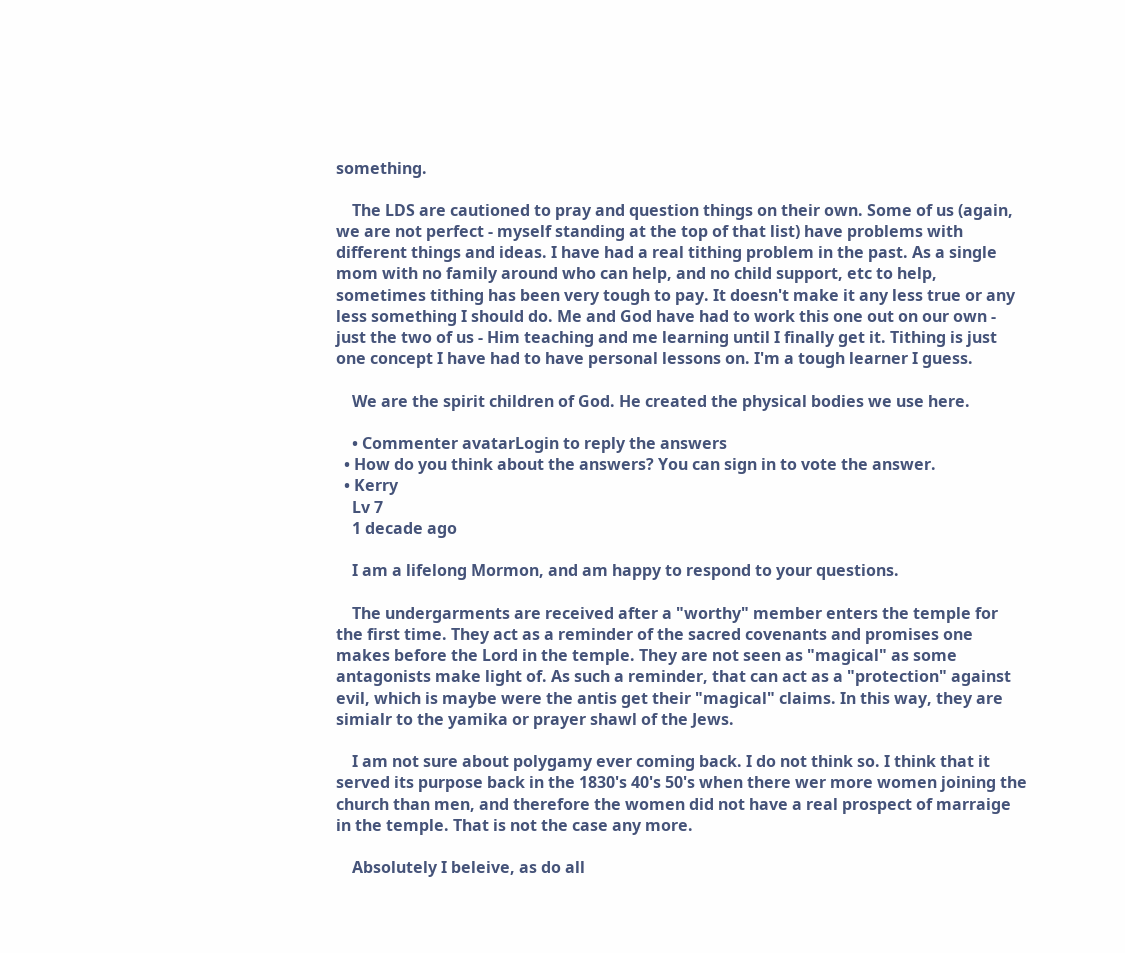something.

    The LDS are cautioned to pray and question things on their own. Some of us (again, we are not perfect - myself standing at the top of that list) have problems with different things and ideas. I have had a real tithing problem in the past. As a single mom with no family around who can help, and no child support, etc to help, sometimes tithing has been very tough to pay. It doesn't make it any less true or any less something I should do. Me and God have had to work this one out on our own - just the two of us - Him teaching and me learning until I finally get it. Tithing is just one concept I have had to have personal lessons on. I'm a tough learner I guess.

    We are the spirit children of God. He created the physical bodies we use here.

    • Commenter avatarLogin to reply the answers
  • How do you think about the answers? You can sign in to vote the answer.
  • Kerry
    Lv 7
    1 decade ago

    I am a lifelong Mormon, and am happy to respond to your questions.

    The undergarments are received after a "worthy" member enters the temple for the first time. They act as a reminder of the sacred covenants and promises one makes before the Lord in the temple. They are not seen as "magical" as some antagonists make light of. As such a reminder, that can act as a "protection" against evil, which is maybe were the antis get their "magical" claims. In this way, they are simialr to the yamika or prayer shawl of the Jews.

    I am not sure about polygamy ever coming back. I do not think so. I think that it served its purpose back in the 1830's 40's 50's when there wer more women joining the church than men, and therefore the women did not have a real prospect of marraige in the temple. That is not the case any more.

    Absolutely I beleive, as do all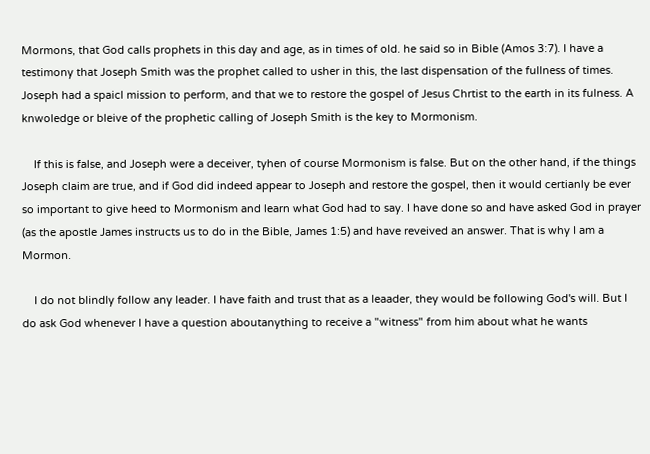Mormons, that God calls prophets in this day and age, as in times of old. he said so in Bible (Amos 3:7). I have a testimony that Joseph Smith was the prophet called to usher in this, the last dispensation of the fullness of times. Joseph had a spaicl mission to perform, and that we to restore the gospel of Jesus Chrtist to the earth in its fulness. A knwoledge or bleive of the prophetic calling of Joseph Smith is the key to Mormonism.

    If this is false, and Joseph were a deceiver, tyhen of course Mormonism is false. But on the other hand, if the things Joseph claim are true, and if God did indeed appear to Joseph and restore the gospel, then it would certianly be ever so important to give heed to Mormonism and learn what God had to say. I have done so and have asked God in prayer (as the apostle James instructs us to do in the Bible, James 1:5) and have reveived an answer. That is why I am a Mormon.

    I do not blindly follow any leader. I have faith and trust that as a leaader, they would be following God's will. But I do ask God whenever I have a question aboutanything to receive a "witness" from him about what he wants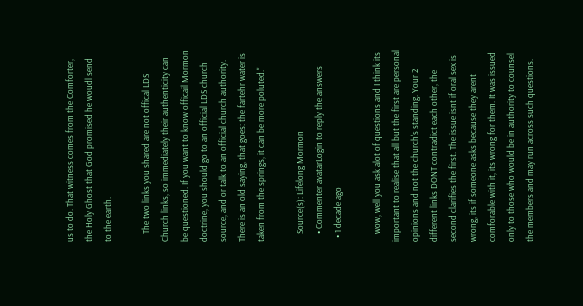us to do. That witness comes from the Comforter, the Holy Ghost that God promised he woudl send to the earth.

    The two links you shared are not offical LDS Church links, so immediately their authenticity can be questioned. If you want to know officail Mormon doctrine, you should go to an official LDS church source, and or talk to an official church authority. There is an old saying, that goes: the fartehr water is taken from the springs, it can be more poluted."

    Source(s): Lifelong Mormon
    • Commenter avatarLogin to reply the answers
  • 1 decade ago

    wow, well you ask alot of questions and I think its important to realise that all but the first are personal opinions and not the church's standing. Your 2 different links DONT contradict each other, the second clarifies the first. The issue isnt if oral sex is wrong, its if someone asks because they arent comforable with it, its wrong for them. It was issued only to those who would be in authority to counsel the members and may run across such questions.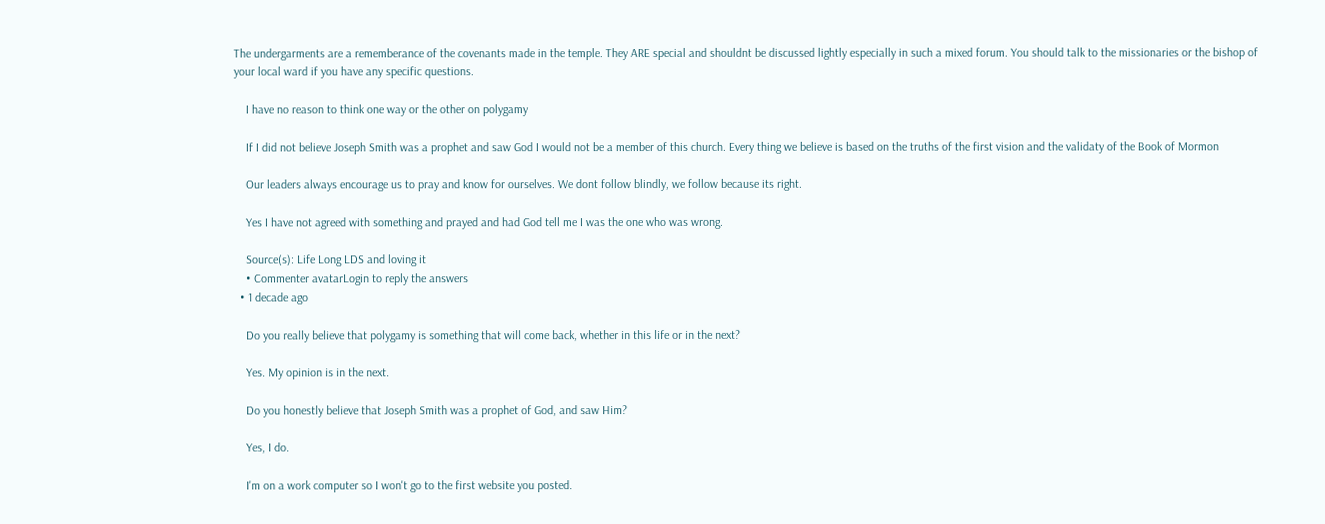The undergarments are a rememberance of the covenants made in the temple. They ARE special and shouldnt be discussed lightly especially in such a mixed forum. You should talk to the missionaries or the bishop of your local ward if you have any specific questions.

    I have no reason to think one way or the other on polygamy

    If I did not believe Joseph Smith was a prophet and saw God I would not be a member of this church. Every thing we believe is based on the truths of the first vision and the validaty of the Book of Mormon

    Our leaders always encourage us to pray and know for ourselves. We dont follow blindly, we follow because its right.

    Yes I have not agreed with something and prayed and had God tell me I was the one who was wrong.

    Source(s): Life Long LDS and loving it
    • Commenter avatarLogin to reply the answers
  • 1 decade ago

    Do you really believe that polygamy is something that will come back, whether in this life or in the next?

    Yes. My opinion is in the next.

    Do you honestly believe that Joseph Smith was a prophet of God, and saw Him?

    Yes, I do.

    I'm on a work computer so I won't go to the first website you posted.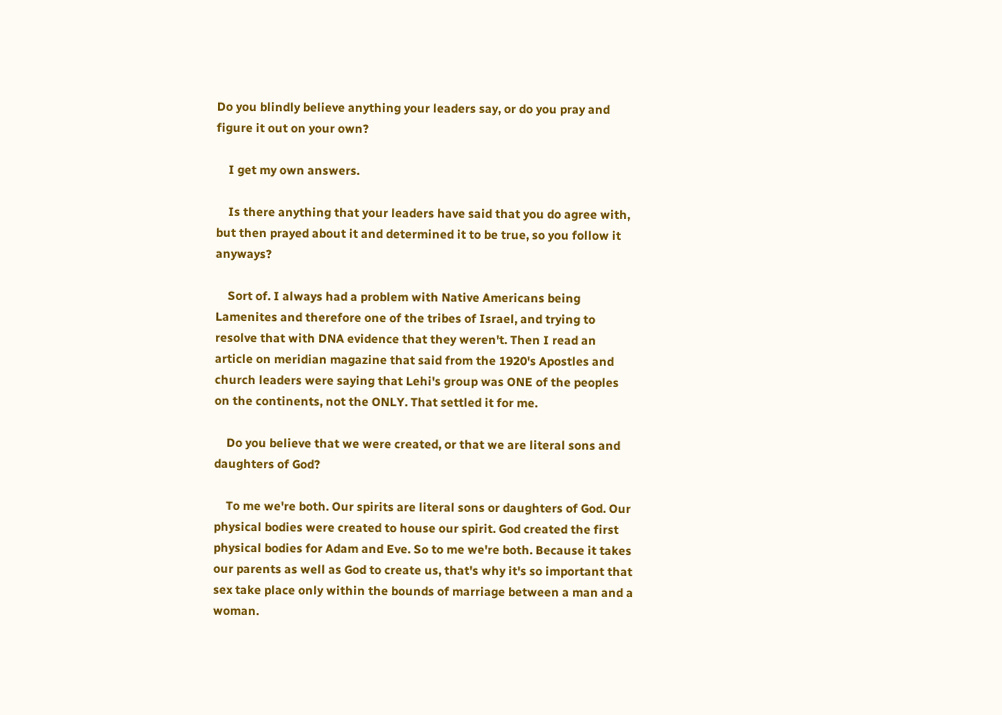Do you blindly believe anything your leaders say, or do you pray and figure it out on your own?

    I get my own answers.

    Is there anything that your leaders have said that you do agree with, but then prayed about it and determined it to be true, so you follow it anyways?

    Sort of. I always had a problem with Native Americans being Lamenites and therefore one of the tribes of Israel, and trying to resolve that with DNA evidence that they weren't. Then I read an article on meridian magazine that said from the 1920's Apostles and church leaders were saying that Lehi's group was ONE of the peoples on the continents, not the ONLY. That settled it for me.

    Do you believe that we were created, or that we are literal sons and daughters of God?

    To me we're both. Our spirits are literal sons or daughters of God. Our physical bodies were created to house our spirit. God created the first physical bodies for Adam and Eve. So to me we're both. Because it takes our parents as well as God to create us, that's why it's so important that sex take place only within the bounds of marriage between a man and a woman.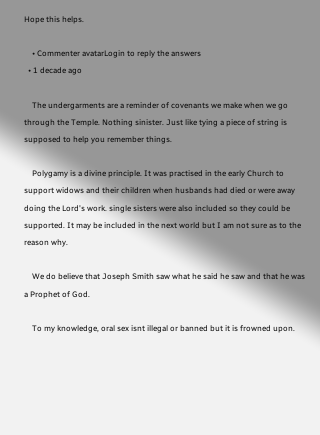Hope this helps.

    • Commenter avatarLogin to reply the answers
  • 1 decade ago

    The undergarments are a reminder of covenants we make when we go through the Temple. Nothing sinister. Just like tying a piece of string is supposed to help you remember things.

    Polygamy is a divine principle. It was practised in the early Church to support widows and their children when husbands had died or were away doing the Lord's work. single sisters were also included so they could be supported. It may be included in the next world but I am not sure as to the reason why.

    We do believe that Joseph Smith saw what he said he saw and that he was a Prophet of God.

    To my knowledge, oral sex isnt illegal or banned but it is frowned upon.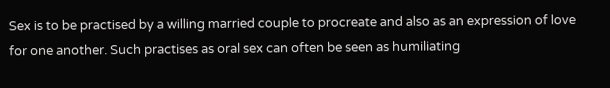Sex is to be practised by a willing married couple to procreate and also as an expression of love for one another. Such practises as oral sex can often be seen as humiliating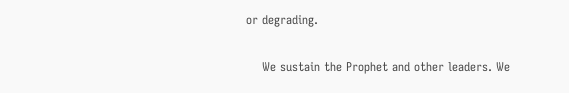or degrading.

    We sustain the Prophet and other leaders. We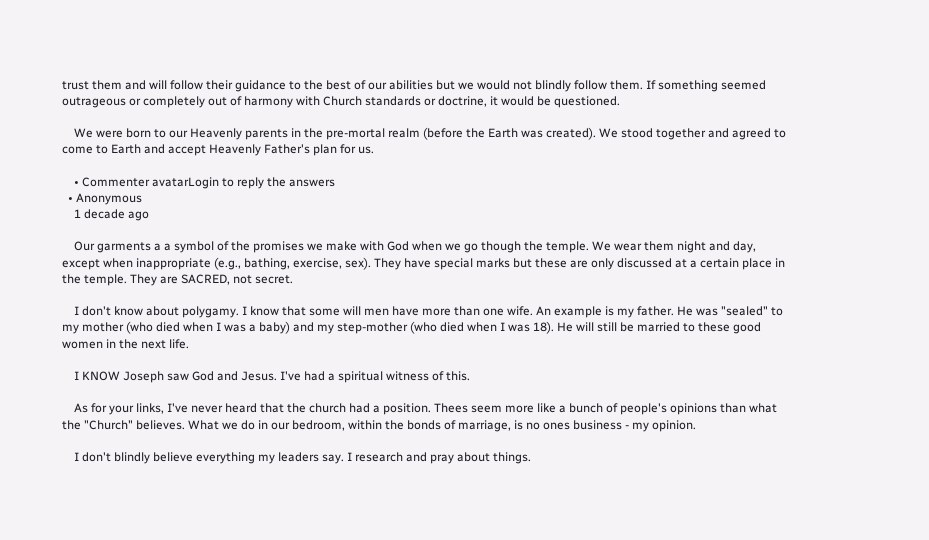trust them and will follow their guidance to the best of our abilities but we would not blindly follow them. If something seemed outrageous or completely out of harmony with Church standards or doctrine, it would be questioned.

    We were born to our Heavenly parents in the pre-mortal realm (before the Earth was created). We stood together and agreed to come to Earth and accept Heavenly Father's plan for us.

    • Commenter avatarLogin to reply the answers
  • Anonymous
    1 decade ago

    Our garments a a symbol of the promises we make with God when we go though the temple. We wear them night and day, except when inappropriate (e.g., bathing, exercise, sex). They have special marks but these are only discussed at a certain place in the temple. They are SACRED, not secret.

    I don't know about polygamy. I know that some will men have more than one wife. An example is my father. He was "sealed" to my mother (who died when I was a baby) and my step-mother (who died when I was 18). He will still be married to these good women in the next life.

    I KNOW Joseph saw God and Jesus. I've had a spiritual witness of this.

    As for your links, I've never heard that the church had a position. Thees seem more like a bunch of people's opinions than what the "Church" believes. What we do in our bedroom, within the bonds of marriage, is no ones business - my opinion.

    I don't blindly believe everything my leaders say. I research and pray about things.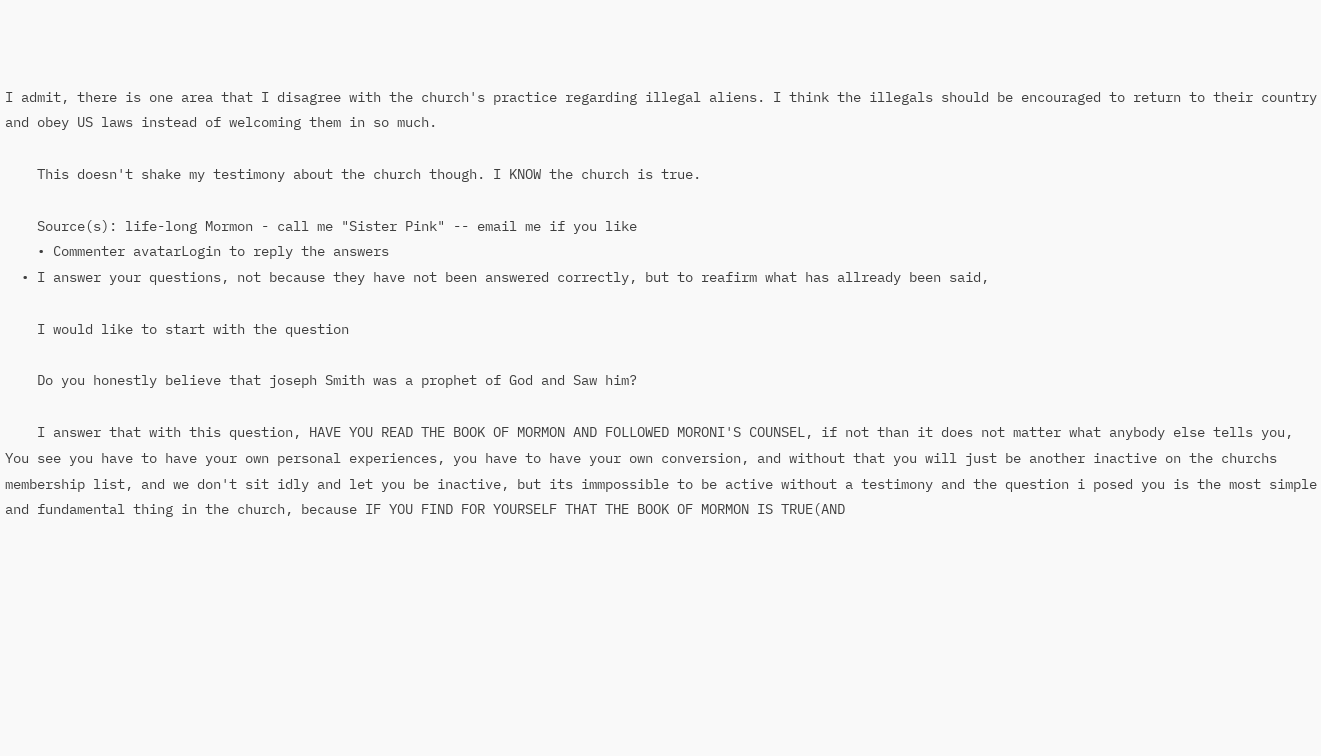I admit, there is one area that I disagree with the church's practice regarding illegal aliens. I think the illegals should be encouraged to return to their country and obey US laws instead of welcoming them in so much.

    This doesn't shake my testimony about the church though. I KNOW the church is true.

    Source(s): life-long Mormon - call me "Sister Pink" -- email me if you like
    • Commenter avatarLogin to reply the answers
  • I answer your questions, not because they have not been answered correctly, but to reafirm what has allready been said,

    I would like to start with the question

    Do you honestly believe that joseph Smith was a prophet of God and Saw him?

    I answer that with this question, HAVE YOU READ THE BOOK OF MORMON AND FOLLOWED MORONI'S COUNSEL, if not than it does not matter what anybody else tells you, You see you have to have your own personal experiences, you have to have your own conversion, and without that you will just be another inactive on the churchs membership list, and we don't sit idly and let you be inactive, but its immpossible to be active without a testimony and the question i posed you is the most simple and fundamental thing in the church, because IF YOU FIND FOR YOURSELF THAT THE BOOK OF MORMON IS TRUE(AND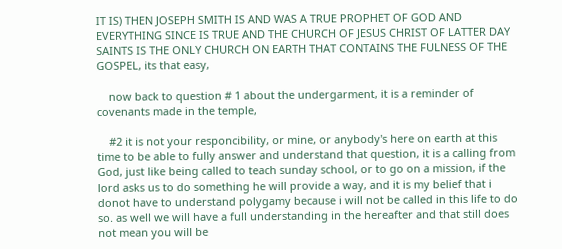IT IS) THEN JOSEPH SMITH IS AND WAS A TRUE PROPHET OF GOD AND EVERYTHING SINCE IS TRUE AND THE CHURCH OF JESUS CHRIST OF LATTER DAY SAINTS IS THE ONLY CHURCH ON EARTH THAT CONTAINS THE FULNESS OF THE GOSPEL, its that easy,

    now back to question # 1 about the undergarment, it is a reminder of covenants made in the temple,

    #2 it is not your responcibility, or mine, or anybody's here on earth at this time to be able to fully answer and understand that question, it is a calling from God, just like being called to teach sunday school, or to go on a mission, if the lord asks us to do something he will provide a way, and it is my belief that i donot have to understand polygamy because i will not be called in this life to do so. as well we will have a full understanding in the hereafter and that still does not mean you will be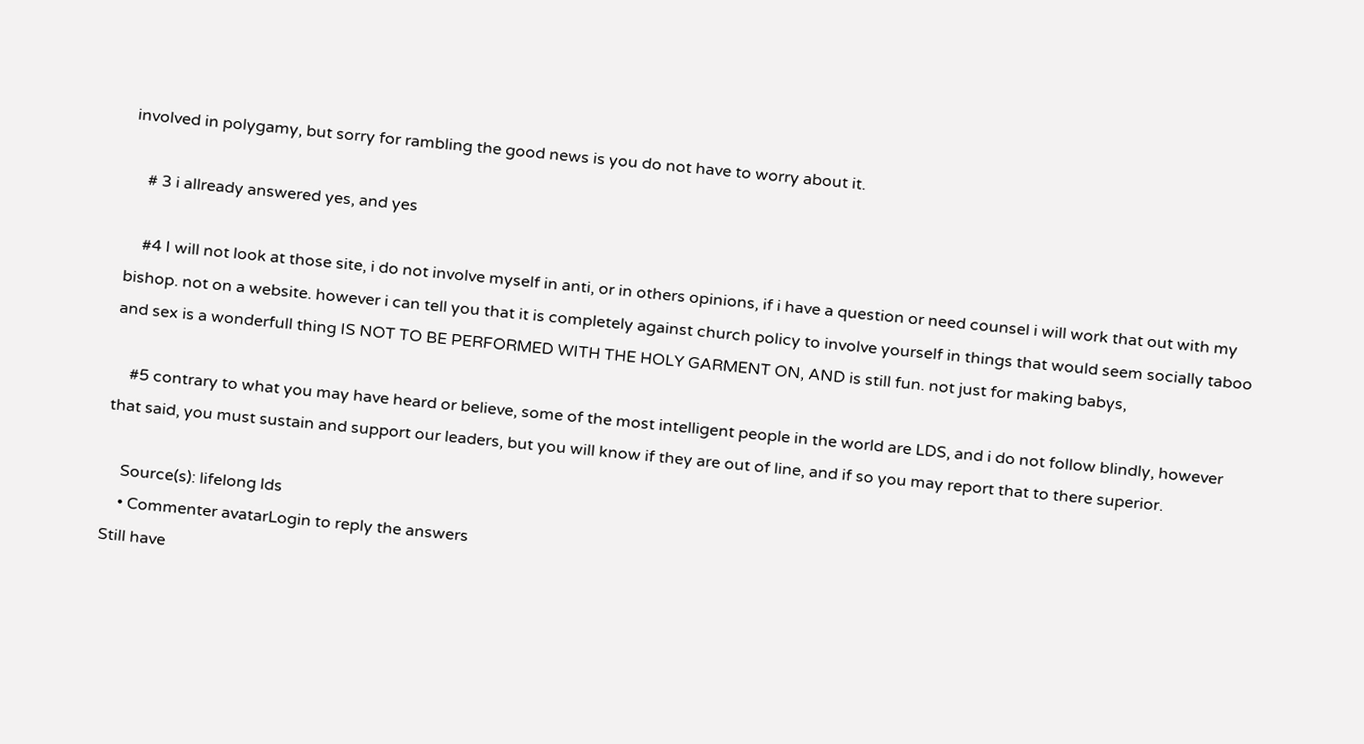involved in polygamy, but sorry for rambling the good news is you do not have to worry about it.

    # 3 i allready answered yes, and yes

    #4 I will not look at those site, i do not involve myself in anti, or in others opinions, if i have a question or need counsel i will work that out with my bishop. not on a website. however i can tell you that it is completely against church policy to involve yourself in things that would seem socially taboo and sex is a wonderfull thing IS NOT TO BE PERFORMED WITH THE HOLY GARMENT ON, AND is still fun. not just for making babys,

    #5 contrary to what you may have heard or believe, some of the most intelligent people in the world are LDS, and i do not follow blindly, however that said, you must sustain and support our leaders, but you will know if they are out of line, and if so you may report that to there superior.

    Source(s): lifelong lds
    • Commenter avatarLogin to reply the answers
Still have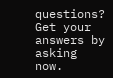questions? Get your answers by asking now.